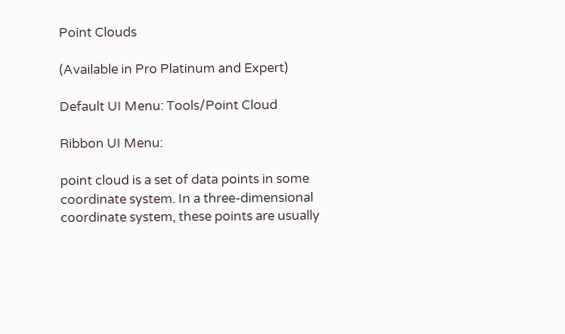Point Clouds

(Available in Pro Platinum and Expert)

Default UI Menu: Tools/Point Cloud

Ribbon UI Menu:

point cloud is a set of data points in some coordinate system. In a three-dimensional coordinate system, these points are usually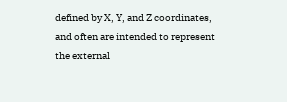defined by X, Y, and Z coordinates, and often are intended to represent the external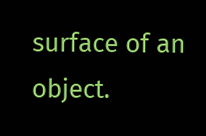surface of an object.